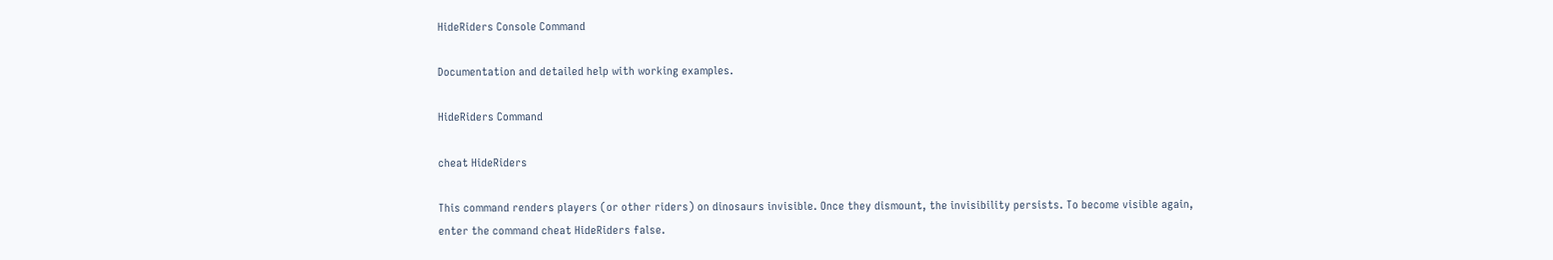HideRiders Console Command

Documentation and detailed help with working examples.

HideRiders Command

cheat HideRiders

This command renders players (or other riders) on dinosaurs invisible. Once they dismount, the invisibility persists. To become visible again, enter the command cheat HideRiders false.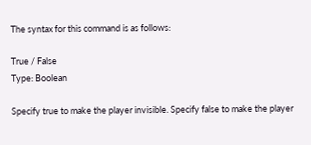The syntax for this command is as follows:

True / False
Type: Boolean

Specify true to make the player invisible. Specify false to make the player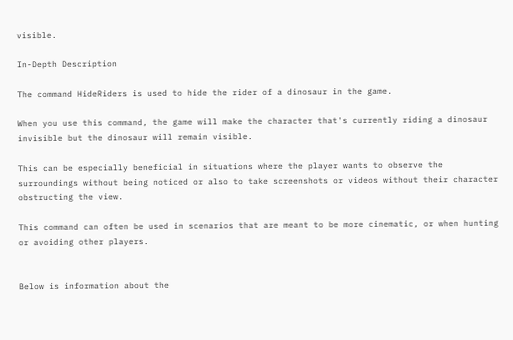visible.

In-Depth Description

The command HideRiders is used to hide the rider of a dinosaur in the game.

When you use this command, the game will make the character that's currently riding a dinosaur invisible but the dinosaur will remain visible.

This can be especially beneficial in situations where the player wants to observe the surroundings without being noticed or also to take screenshots or videos without their character obstructing the view.

This command can often be used in scenarios that are meant to be more cinematic, or when hunting or avoiding other players.


Below is information about the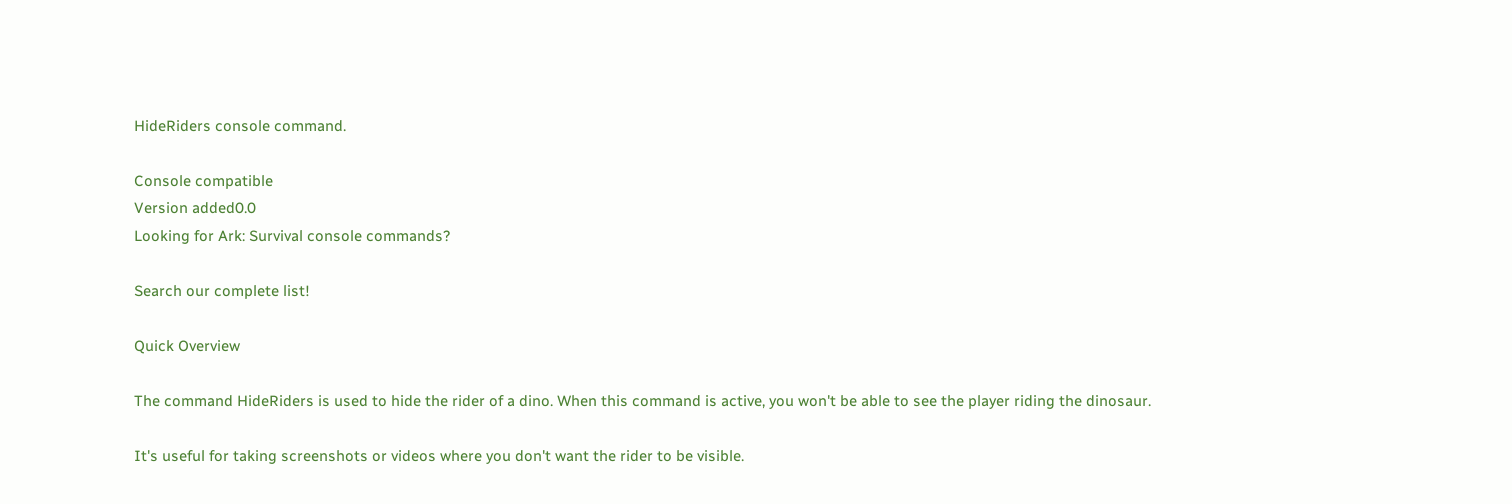HideRiders console command.

Console compatible
Version added0.0
Looking for Ark: Survival console commands?

Search our complete list!

Quick Overview

The command HideRiders is used to hide the rider of a dino. When this command is active, you won't be able to see the player riding the dinosaur.

It's useful for taking screenshots or videos where you don't want the rider to be visible.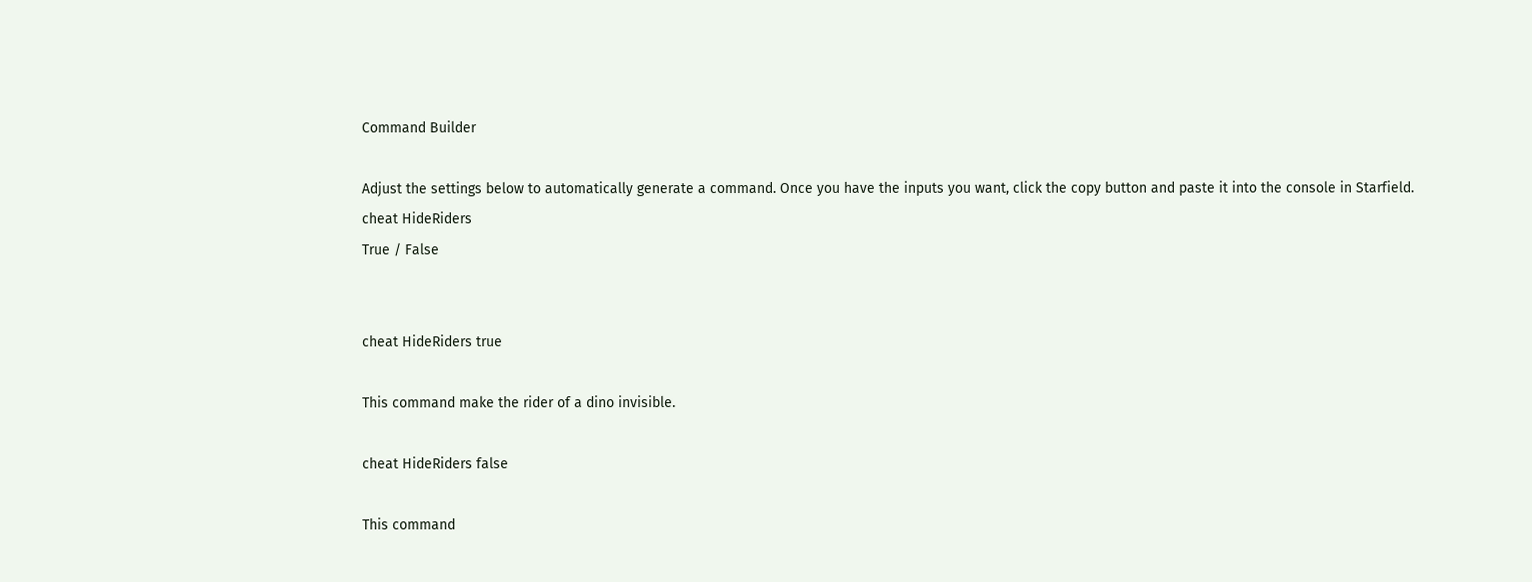Command Builder

Adjust the settings below to automatically generate a command. Once you have the inputs you want, click the copy button and paste it into the console in Starfield.
cheat HideRiders
True / False


cheat HideRiders true

This command make the rider of a dino invisible.

cheat HideRiders false

This command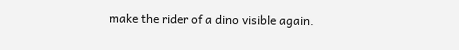make the rider of a dino visible again.